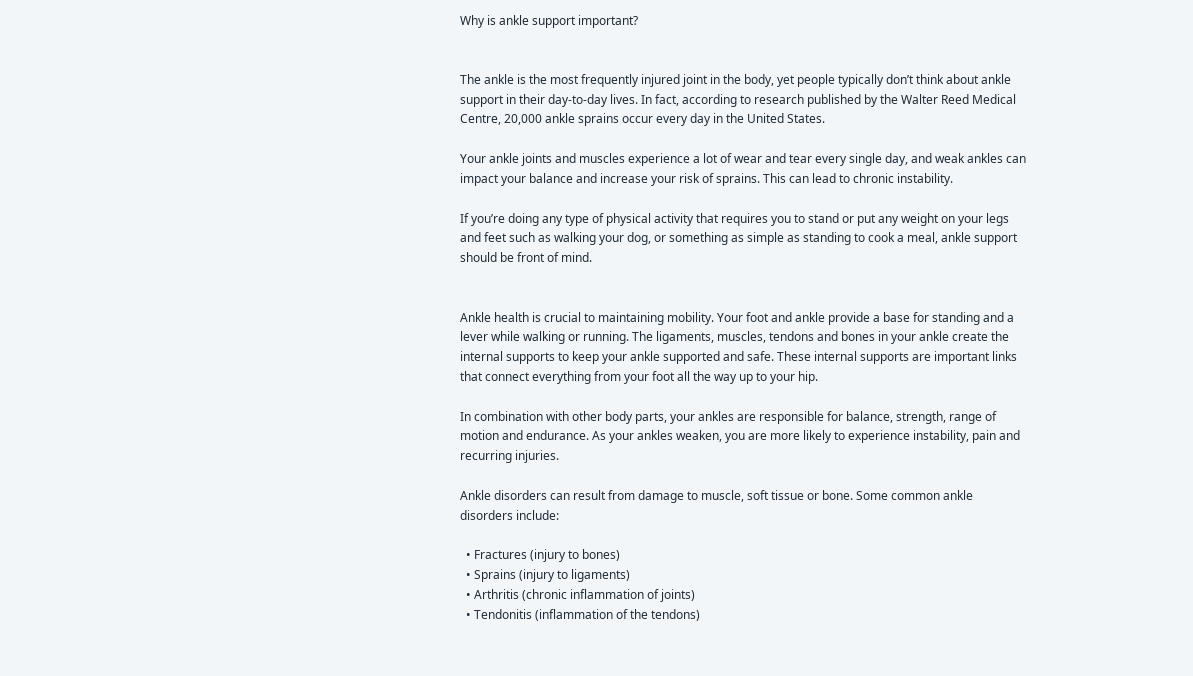Why is ankle support important?


The ankle is the most frequently injured joint in the body, yet people typically don’t think about ankle support in their day-to-day lives. In fact, according to research published by the Walter Reed Medical Centre, 20,000 ankle sprains occur every day in the United States.

Your ankle joints and muscles experience a lot of wear and tear every single day, and weak ankles can impact your balance and increase your risk of sprains. This can lead to chronic instability.

If you’re doing any type of physical activity that requires you to stand or put any weight on your legs and feet such as walking your dog, or something as simple as standing to cook a meal, ankle support should be front of mind.


Ankle health is crucial to maintaining mobility. Your foot and ankle provide a base for standing and a lever while walking or running. The ligaments, muscles, tendons and bones in your ankle create the internal supports to keep your ankle supported and safe. These internal supports are important links that connect everything from your foot all the way up to your hip.

In combination with other body parts, your ankles are responsible for balance, strength, range of motion and endurance. As your ankles weaken, you are more likely to experience instability, pain and recurring injuries.

Ankle disorders can result from damage to muscle, soft tissue or bone. Some common ankle disorders include:

  • Fractures (injury to bones)
  • Sprains (injury to ligaments)
  • Arthritis (chronic inflammation of joints)
  • Tendonitis (inflammation of the tendons)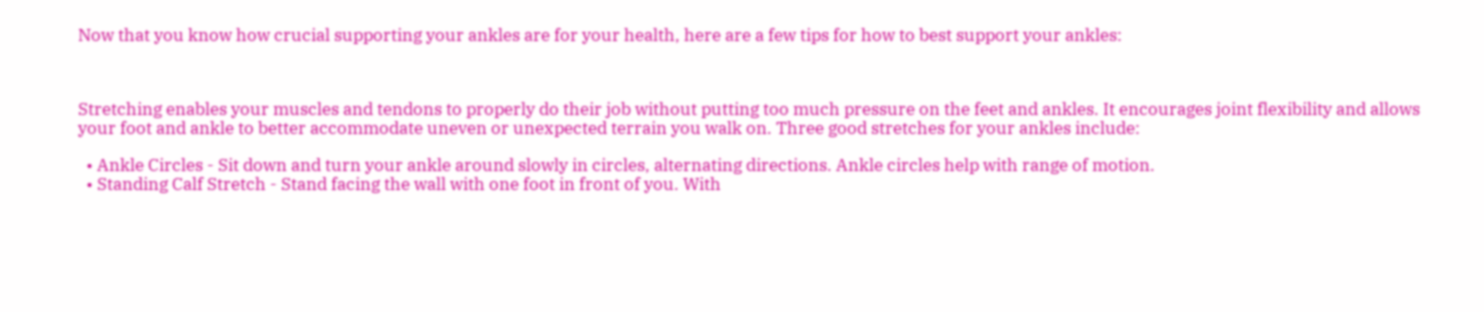Now that you know how crucial supporting your ankles are for your health, here are a few tips for how to best support your ankles:



Stretching enables your muscles and tendons to properly do their job without putting too much pressure on the feet and ankles. It encourages joint flexibility and allows your foot and ankle to better accommodate uneven or unexpected terrain you walk on. Three good stretches for your ankles include:

  • Ankle Circles - Sit down and turn your ankle around slowly in circles, alternating directions. Ankle circles help with range of motion.
  • Standing Calf Stretch - Stand facing the wall with one foot in front of you. With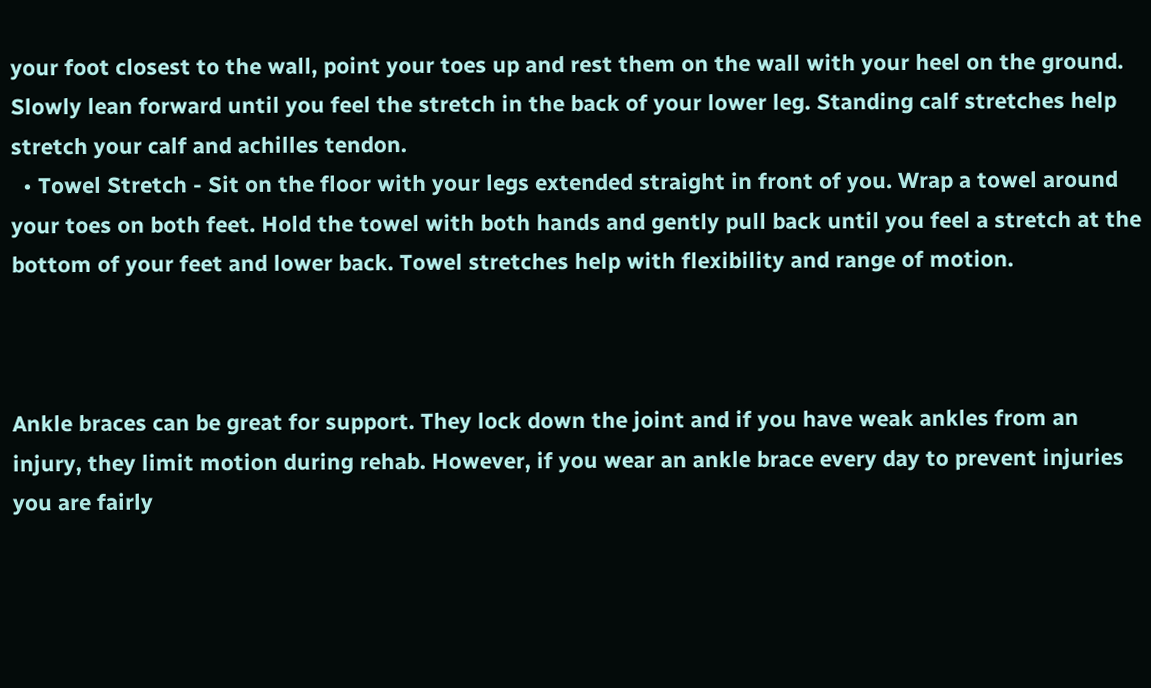your foot closest to the wall, point your toes up and rest them on the wall with your heel on the ground. Slowly lean forward until you feel the stretch in the back of your lower leg. Standing calf stretches help stretch your calf and achilles tendon.
  • Towel Stretch - Sit on the floor with your legs extended straight in front of you. Wrap a towel around your toes on both feet. Hold the towel with both hands and gently pull back until you feel a stretch at the bottom of your feet and lower back. Towel stretches help with flexibility and range of motion.



Ankle braces can be great for support. They lock down the joint and if you have weak ankles from an injury, they limit motion during rehab. However, if you wear an ankle brace every day to prevent injuries you are fairly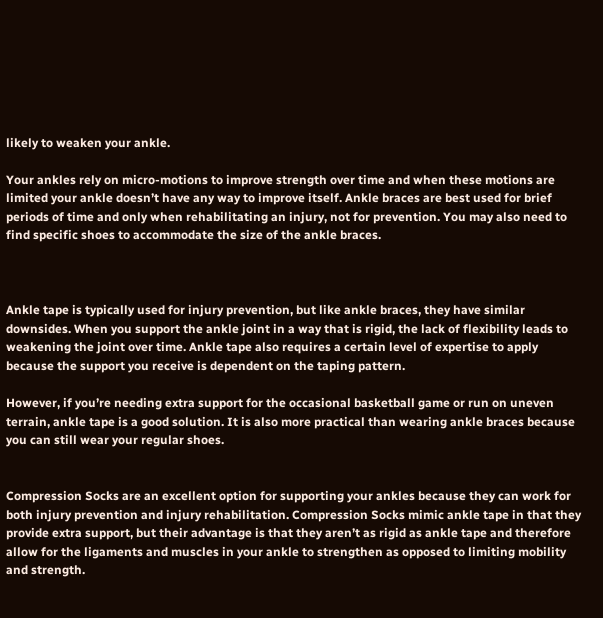likely to weaken your ankle.

Your ankles rely on micro-motions to improve strength over time and when these motions are limited your ankle doesn’t have any way to improve itself. Ankle braces are best used for brief periods of time and only when rehabilitating an injury, not for prevention. You may also need to find specific shoes to accommodate the size of the ankle braces.



Ankle tape is typically used for injury prevention, but like ankle braces, they have similar downsides. When you support the ankle joint in a way that is rigid, the lack of flexibility leads to weakening the joint over time. Ankle tape also requires a certain level of expertise to apply because the support you receive is dependent on the taping pattern.

However, if you’re needing extra support for the occasional basketball game or run on uneven terrain, ankle tape is a good solution. It is also more practical than wearing ankle braces because you can still wear your regular shoes.


Compression Socks are an excellent option for supporting your ankles because they can work for both injury prevention and injury rehabilitation. Compression Socks mimic ankle tape in that they provide extra support, but their advantage is that they aren’t as rigid as ankle tape and therefore allow for the ligaments and muscles in your ankle to strengthen as opposed to limiting mobility and strength.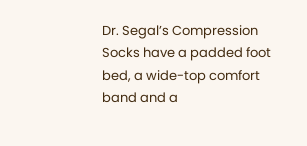Dr. Segal’s Compression Socks have a padded foot bed, a wide-top comfort band and a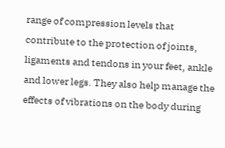range of compression levels that contribute to the protection of joints, ligaments and tendons in your feet, ankle and lower legs. They also help manage the effects of vibrations on the body during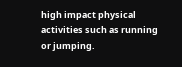high impact physical activities such as running or jumping.